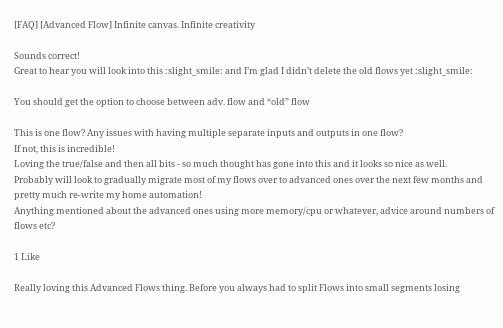[FAQ] [Advanced Flow] Infinite canvas. Infinite creativity

Sounds correct!
Great to hear you will look into this :slight_smile: and I’m glad I didn’t delete the old flows yet :slight_smile:

You should get the option to choose between adv. flow and “old” flow

This is one flow? Any issues with having multiple separate inputs and outputs in one flow?
If not, this is incredible!
Loving the true/false and then all bits - so much thought has gone into this and it looks so nice as well.
Probably will look to gradually migrate most of my flows over to advanced ones over the next few months and pretty much re-write my home automation!
Anything mentioned about the advanced ones using more memory/cpu or whatever, advice around numbers of flows etc?

1 Like

Really loving this Advanced Flows thing. Before you always had to split Flows into small segments losing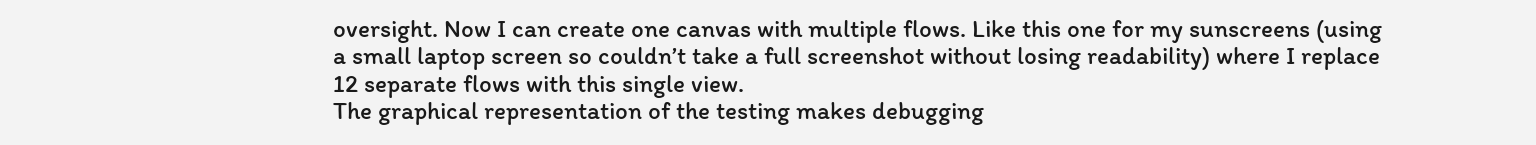oversight. Now I can create one canvas with multiple flows. Like this one for my sunscreens (using a small laptop screen so couldn’t take a full screenshot without losing readability) where I replace 12 separate flows with this single view.
The graphical representation of the testing makes debugging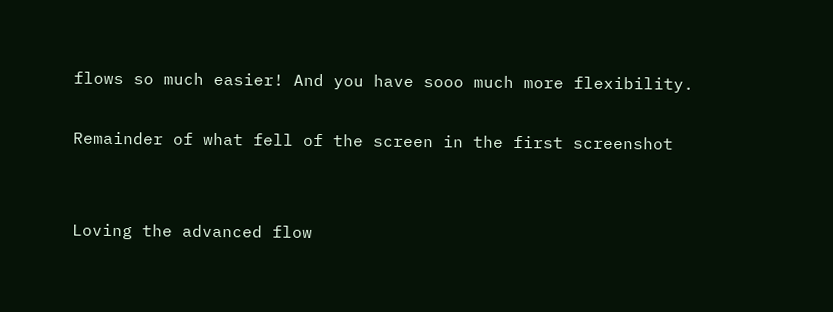flows so much easier! And you have sooo much more flexibility.

Remainder of what fell of the screen in the first screenshot


Loving the advanced flow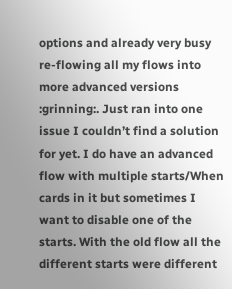options and already very busy re-flowing all my flows into more advanced versions :grinning:. Just ran into one issue I couldn’t find a solution for yet. I do have an advanced flow with multiple starts/When cards in it but sometimes I want to disable one of the starts. With the old flow all the different starts were different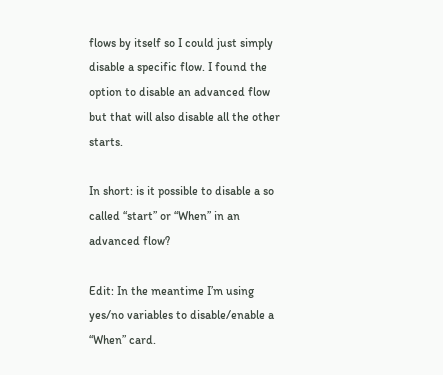flows by itself so I could just simply disable a specific flow. I found the option to disable an advanced flow but that will also disable all the other starts.

In short: is it possible to disable a so called “start” or “When” in an advanced flow?

Edit: In the meantime I’m using yes/no variables to disable/enable a “When” card.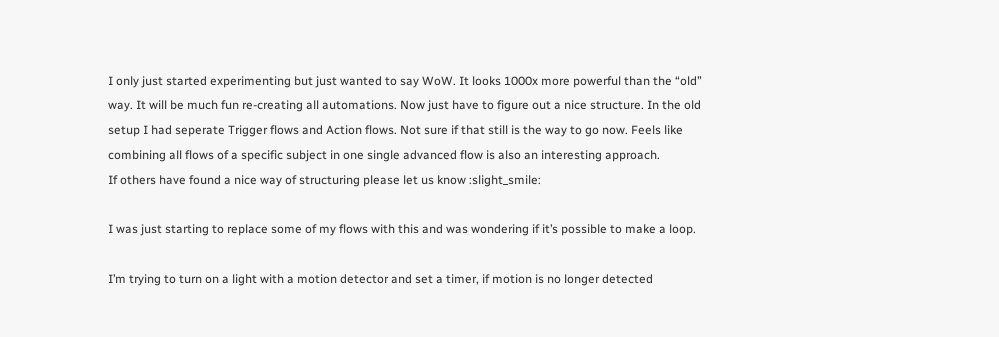I only just started experimenting but just wanted to say WoW. It looks 1000x more powerful than the “old” way. It will be much fun re-creating all automations. Now just have to figure out a nice structure. In the old setup I had seperate Trigger flows and Action flows. Not sure if that still is the way to go now. Feels like combining all flows of a specific subject in one single advanced flow is also an interesting approach.
If others have found a nice way of structuring please let us know :slight_smile:

I was just starting to replace some of my flows with this and was wondering if it’s possible to make a loop.

I’m trying to turn on a light with a motion detector and set a timer, if motion is no longer detected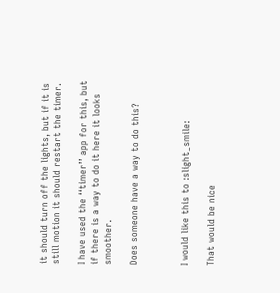it should turn off the lights, but if it is still motion it should restart the timer.

I have used the ‘‘timer’’ app for this, but if there is a way to do it here it looks smoother.

Does someone have a way to do this?



I would like this to :slight_smile:

That would be nice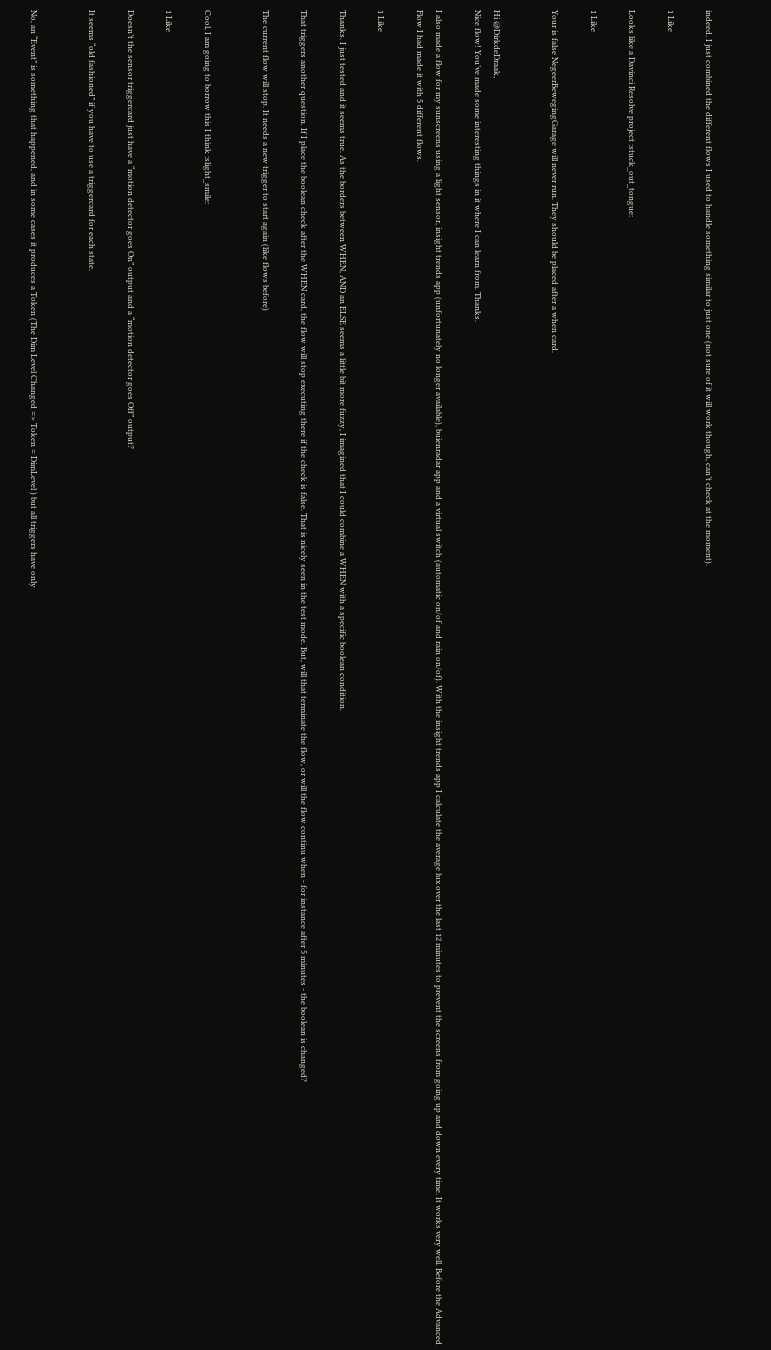indeed. I just combined the different flows I used to handle something similar to just one (not sure of it will work though, can’t check at the moment).

1 Like

Looks like a Davinci Resolve project :stuck_out_tongue:

1 Like

Your is false NegeerBewegingGarage will never run. They should be placed after a when card.


Hi @DirkdeDraak,
Nice flow! You’ve made some interesting things in it where I can learn from. Thanks.

I also made a flow for my sunscreens using a light sensor, insight trends app (unfortunately no longer available), buienradar app and a virtual switch (automatic on/of and rain on/of). With the insight trends app I calculate the average lux over the last 12 minutes to prevent the screens from going up and down every time. It works very well. Before the Advanced Flow I had made it with 5 different flows.

1 Like

Thanks. I just tested and it seems true. As the borders between WHEN, AND an ELSE seems a little bit more fuzzy, I imagined that I could combine a WHEN with a specific boolean condition.

That triggers another question. If I place the boolean check after the WHEN card, the flow will stop executing there if the check is false. That is nicely seen in the test mode. But, will that terminate the flow, or will the flow continu when - for instance after 5 minutes - the boolean is changed?

The current flow will stop. It needs a new trigger to start again (like flows before)


Cool, I am going to borrow this I think :slight_smile:

1 Like

Doesn’t the sensor triggercard just have a “motion detector goes On” output and a “motion detector goes Off” output?

It seems “old fashioned” if you have to use a triggercard for each state.


No, an “Event” is something that happened, and in some cases it produces a Token (The Dim Level Changed => Token = DimLevel ) but all triggers have only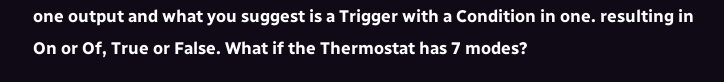one output and what you suggest is a Trigger with a Condition in one. resulting in On or Of, True or False. What if the Thermostat has 7 modes?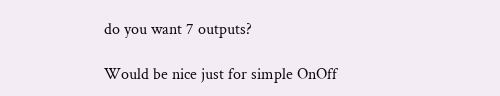do you want 7 outputs?

Would be nice just for simple OnOff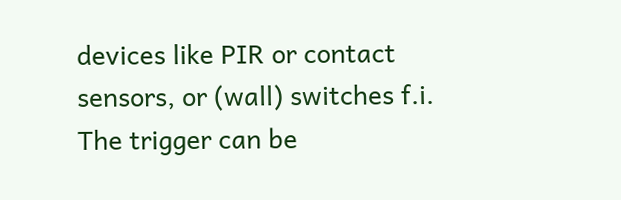devices like PIR or contact sensors, or (wall) switches f.i.
The trigger can be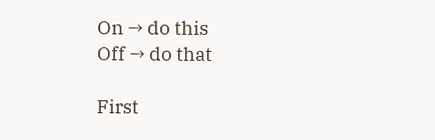On → do this
Off → do that

First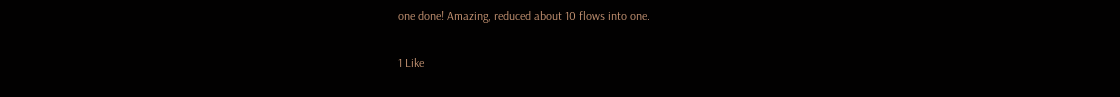one done! Amazing, reduced about 10 flows into one.

1 Like